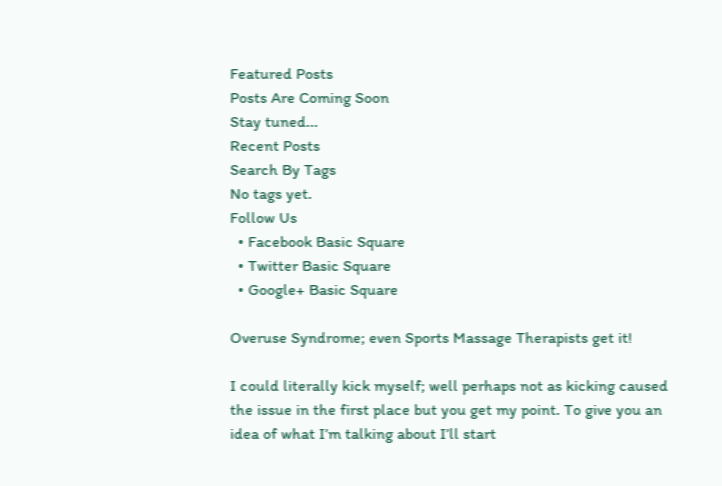Featured Posts
Posts Are Coming Soon
Stay tuned...
Recent Posts
Search By Tags
No tags yet.
Follow Us
  • Facebook Basic Square
  • Twitter Basic Square
  • Google+ Basic Square

Overuse Syndrome; even Sports Massage Therapists get it!

I could literally kick myself; well perhaps not as kicking caused the issue in the first place but you get my point. To give you an idea of what I’m talking about I’ll start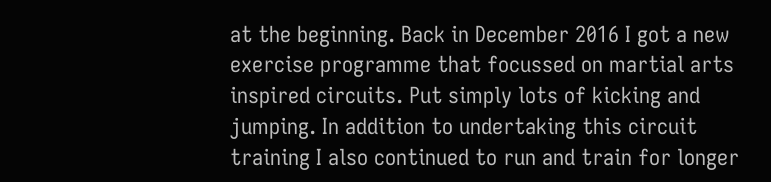at the beginning. Back in December 2016 I got a new exercise programme that focussed on martial arts inspired circuits. Put simply lots of kicking and jumping. In addition to undertaking this circuit training I also continued to run and train for longer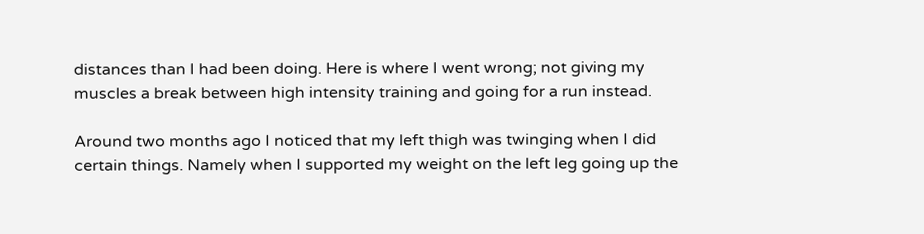distances than I had been doing. Here is where I went wrong; not giving my muscles a break between high intensity training and going for a run instead.

Around two months ago I noticed that my left thigh was twinging when I did certain things. Namely when I supported my weight on the left leg going up the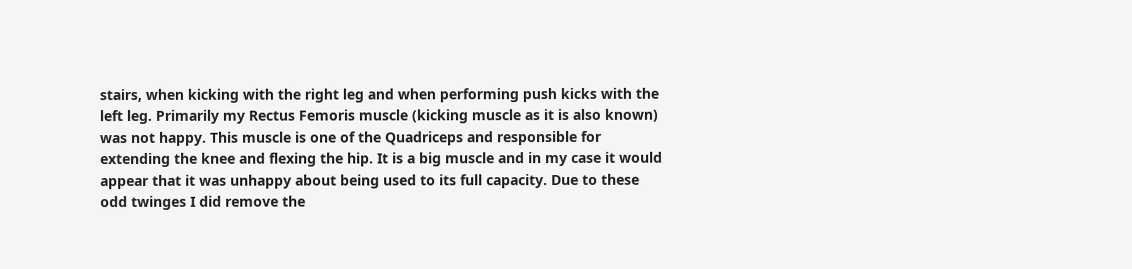stairs, when kicking with the right leg and when performing push kicks with the left leg. Primarily my Rectus Femoris muscle (kicking muscle as it is also known) was not happy. This muscle is one of the Quadriceps and responsible for extending the knee and flexing the hip. It is a big muscle and in my case it would appear that it was unhappy about being used to its full capacity. Due to these odd twinges I did remove the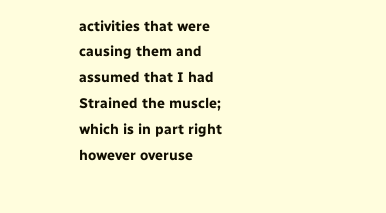activities that were causing them and assumed that I had Strained the muscle; which is in part right however overuse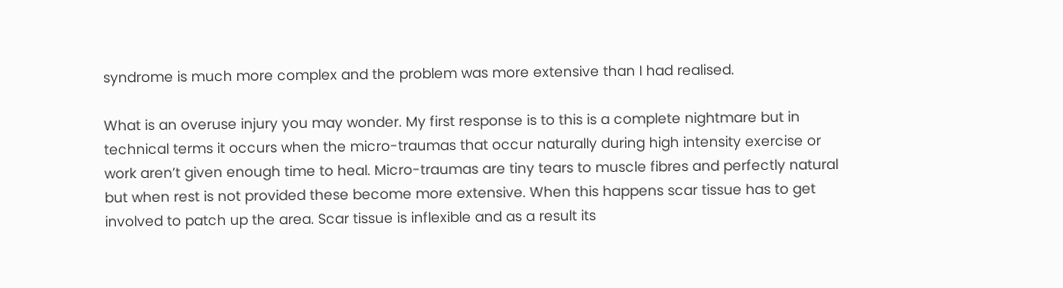syndrome is much more complex and the problem was more extensive than I had realised.

What is an overuse injury you may wonder. My first response is to this is a complete nightmare but in technical terms it occurs when the micro-traumas that occur naturally during high intensity exercise or work aren’t given enough time to heal. Micro-traumas are tiny tears to muscle fibres and perfectly natural but when rest is not provided these become more extensive. When this happens scar tissue has to get involved to patch up the area. Scar tissue is inflexible and as a result its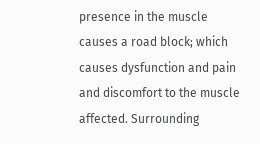presence in the muscle causes a road block; which causes dysfunction and pain and discomfort to the muscle affected. Surrounding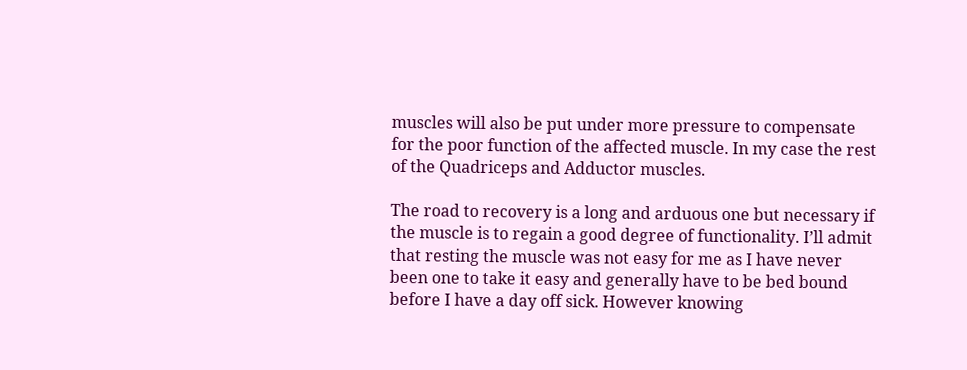muscles will also be put under more pressure to compensate for the poor function of the affected muscle. In my case the rest of the Quadriceps and Adductor muscles.

The road to recovery is a long and arduous one but necessary if the muscle is to regain a good degree of functionality. I’ll admit that resting the muscle was not easy for me as I have never been one to take it easy and generally have to be bed bound before I have a day off sick. However knowing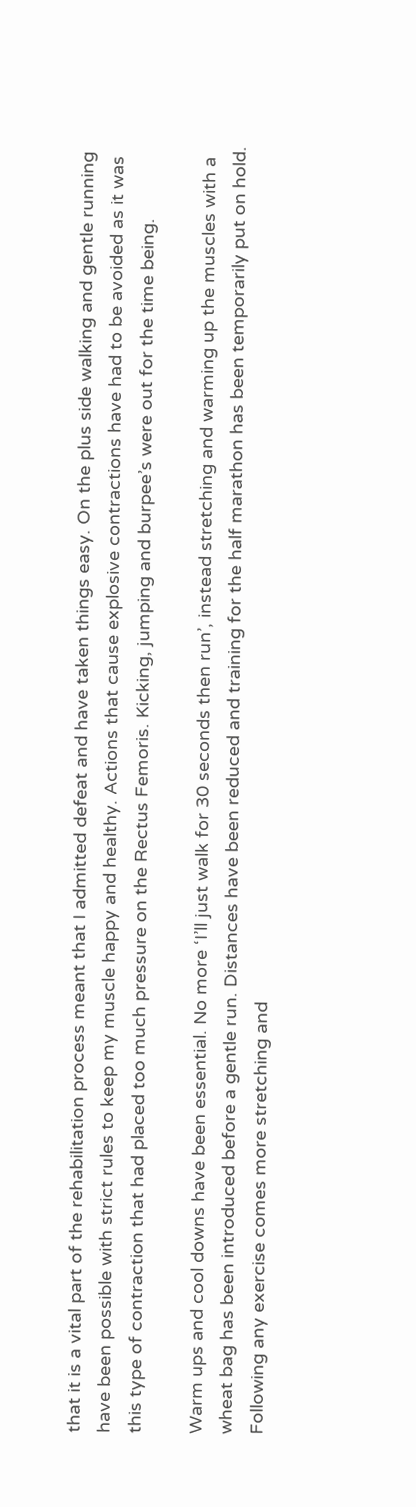that it is a vital part of the rehabilitation process meant that I admitted defeat and have taken things easy. On the plus side walking and gentle running have been possible with strict rules to keep my muscle happy and healthy. Actions that cause explosive contractions have had to be avoided as it was this type of contraction that had placed too much pressure on the Rectus Femoris. Kicking, jumping and burpee’s were out for the time being.

Warm ups and cool downs have been essential. No more ‘I’ll just walk for 30 seconds then run’, instead stretching and warming up the muscles with a wheat bag has been introduced before a gentle run. Distances have been reduced and training for the half marathon has been temporarily put on hold. Following any exercise comes more stretching and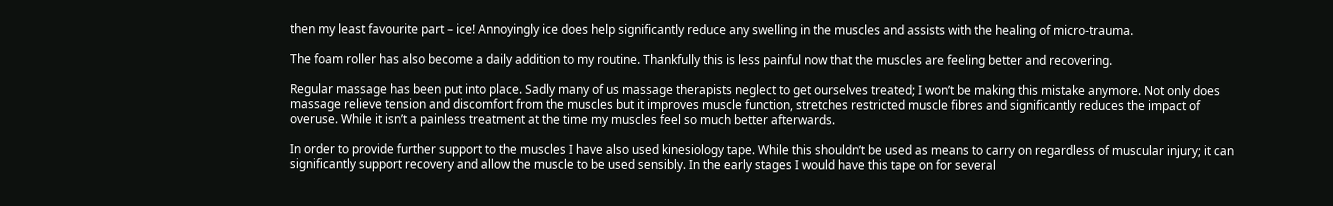then my least favourite part – ice! Annoyingly ice does help significantly reduce any swelling in the muscles and assists with the healing of micro-trauma.

The foam roller has also become a daily addition to my routine. Thankfully this is less painful now that the muscles are feeling better and recovering.

Regular massage has been put into place. Sadly many of us massage therapists neglect to get ourselves treated; I won’t be making this mistake anymore. Not only does massage relieve tension and discomfort from the muscles but it improves muscle function, stretches restricted muscle fibres and significantly reduces the impact of overuse. While it isn’t a painless treatment at the time my muscles feel so much better afterwards.

In order to provide further support to the muscles I have also used kinesiology tape. While this shouldn’t be used as means to carry on regardless of muscular injury; it can significantly support recovery and allow the muscle to be used sensibly. In the early stages I would have this tape on for several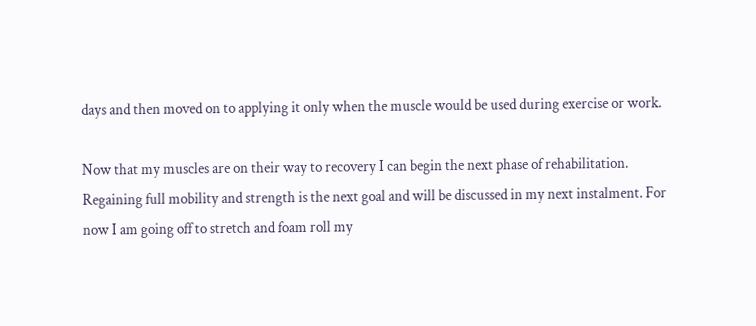days and then moved on to applying it only when the muscle would be used during exercise or work.

Now that my muscles are on their way to recovery I can begin the next phase of rehabilitation. Regaining full mobility and strength is the next goal and will be discussed in my next instalment. For now I am going off to stretch and foam roll my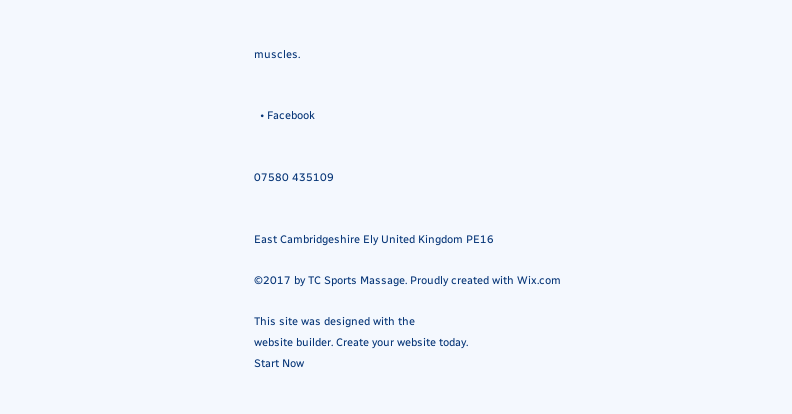muscles.


  • Facebook


07580 435109


East Cambridgeshire Ely United Kingdom PE16

©2017 by TC Sports Massage. Proudly created with Wix.com

This site was designed with the
website builder. Create your website today.
Start Now